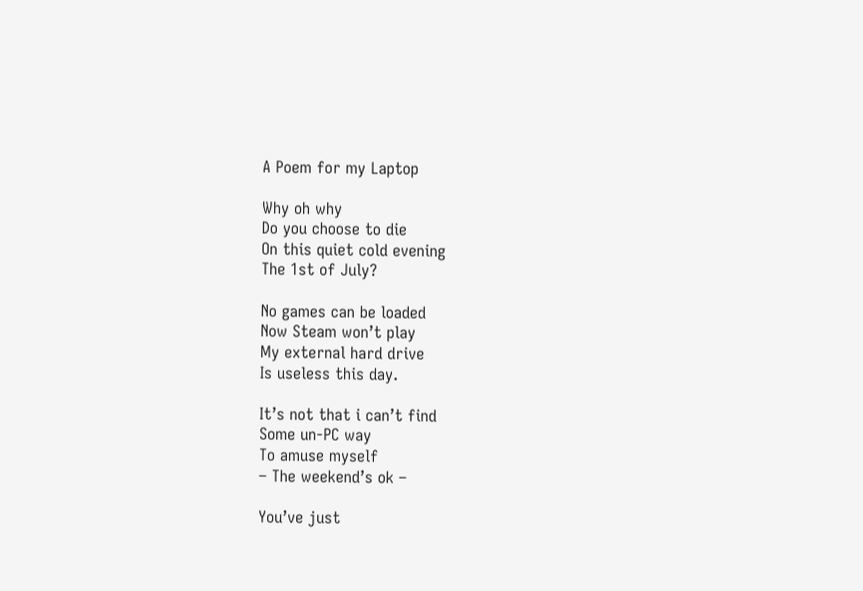A Poem for my Laptop

Why oh why
Do you choose to die
On this quiet cold evening
The 1st of July?

No games can be loaded
Now Steam won’t play
My external hard drive
Is useless this day.

It’s not that i can’t find
Some un-PC way
To amuse myself
– The weekend’s ok –

You’ve just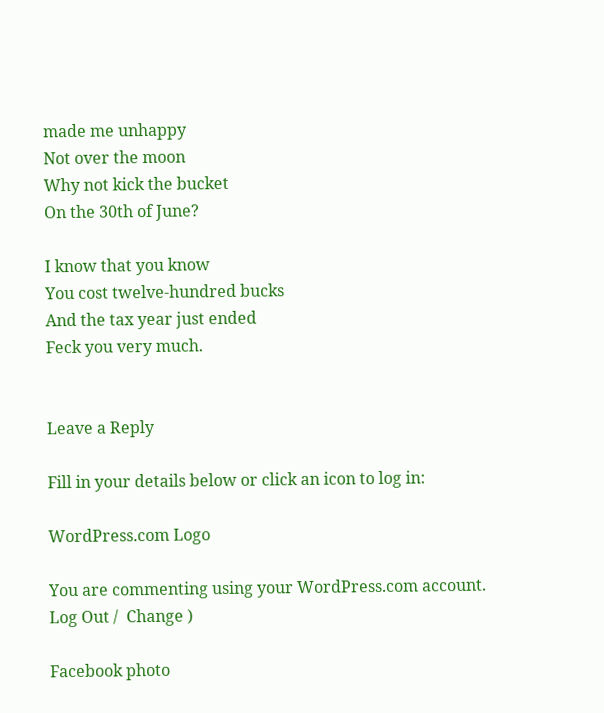made me unhappy
Not over the moon
Why not kick the bucket
On the 30th of June?

I know that you know
You cost twelve-hundred bucks
And the tax year just ended
Feck you very much.


Leave a Reply

Fill in your details below or click an icon to log in:

WordPress.com Logo

You are commenting using your WordPress.com account. Log Out /  Change )

Facebook photo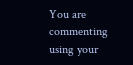You are commenting using your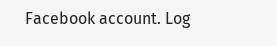Facebook account. Log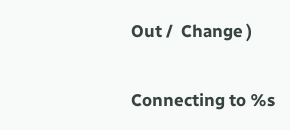Out /  Change )

Connecting to %s